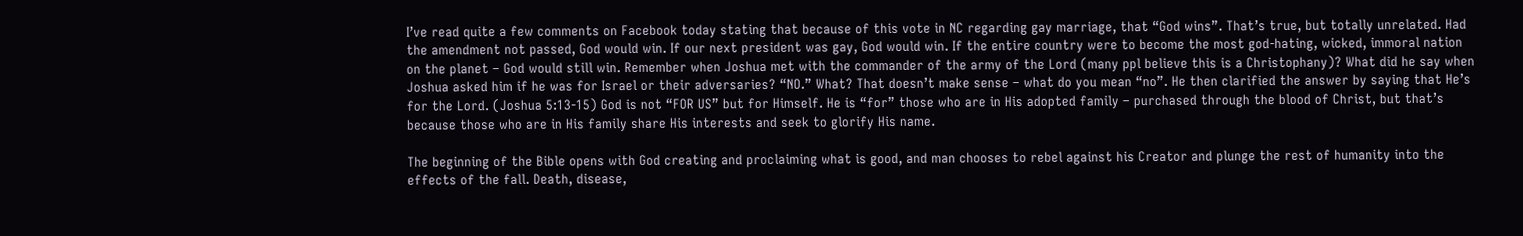I’ve read quite a few comments on Facebook today stating that because of this vote in NC regarding gay marriage, that “God wins”. That’s true, but totally unrelated. Had the amendment not passed, God would win. If our next president was gay, God would win. If the entire country were to become the most god-hating, wicked, immoral nation on the planet – God would still win. Remember when Joshua met with the commander of the army of the Lord (many ppl believe this is a Christophany)? What did he say when Joshua asked him if he was for Israel or their adversaries? “NO.” What? That doesn’t make sense – what do you mean “no”. He then clarified the answer by saying that He’s for the Lord. (Joshua 5:13-15) God is not “FOR US” but for Himself. He is “for” those who are in His adopted family – purchased through the blood of Christ, but that’s because those who are in His family share His interests and seek to glorify His name.

The beginning of the Bible opens with God creating and proclaiming what is good, and man chooses to rebel against his Creator and plunge the rest of humanity into the effects of the fall. Death, disease,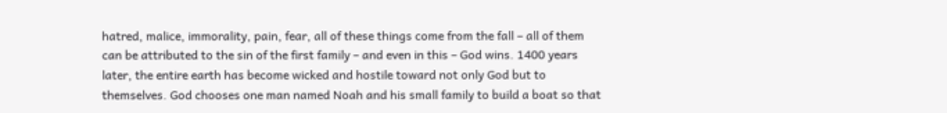hatred, malice, immorality, pain, fear, all of these things come from the fall – all of them can be attributed to the sin of the first family – and even in this – God wins. 1400 years later, the entire earth has become wicked and hostile toward not only God but to themselves. God chooses one man named Noah and his small family to build a boat so that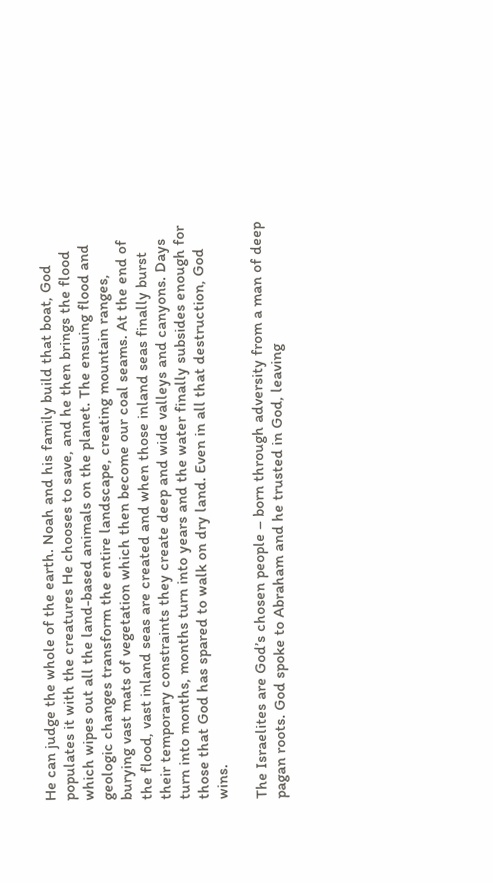He can judge the whole of the earth. Noah and his family build that boat, God populates it with the creatures He chooses to save, and he then brings the flood which wipes out all the land-based animals on the planet. The ensuing flood and geologic changes transform the entire landscape, creating mountain ranges, burying vast mats of vegetation which then become our coal seams. At the end of the flood, vast inland seas are created and when those inland seas finally burst their temporary constraints they create deep and wide valleys and canyons. Days turn into months, months turn into years and the water finally subsides enough for those that God has spared to walk on dry land. Even in all that destruction, God wins.

The Israelites are God’s chosen people – born through adversity from a man of deep pagan roots. God spoke to Abraham and he trusted in God, leaving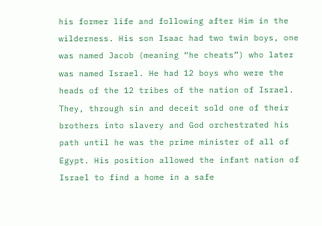his former life and following after Him in the wilderness. His son Isaac had two twin boys, one was named Jacob (meaning “he cheats”) who later was named Israel. He had 12 boys who were the heads of the 12 tribes of the nation of Israel. They, through sin and deceit sold one of their brothers into slavery and God orchestrated his path until he was the prime minister of all of Egypt. His position allowed the infant nation of Israel to find a home in a safe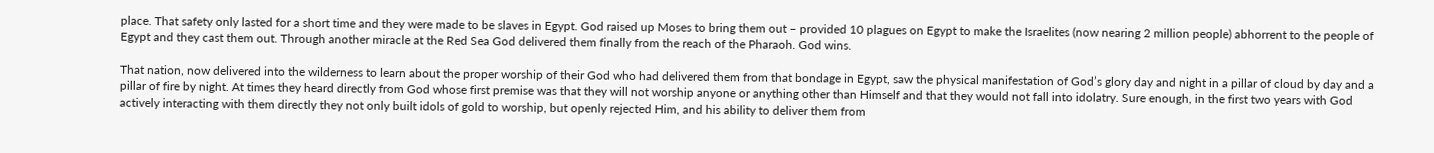place. That safety only lasted for a short time and they were made to be slaves in Egypt. God raised up Moses to bring them out – provided 10 plagues on Egypt to make the Israelites (now nearing 2 million people) abhorrent to the people of Egypt and they cast them out. Through another miracle at the Red Sea God delivered them finally from the reach of the Pharaoh. God wins.

That nation, now delivered into the wilderness to learn about the proper worship of their God who had delivered them from that bondage in Egypt, saw the physical manifestation of God’s glory day and night in a pillar of cloud by day and a pillar of fire by night. At times they heard directly from God whose first premise was that they will not worship anyone or anything other than Himself and that they would not fall into idolatry. Sure enough, in the first two years with God actively interacting with them directly they not only built idols of gold to worship, but openly rejected Him, and his ability to deliver them from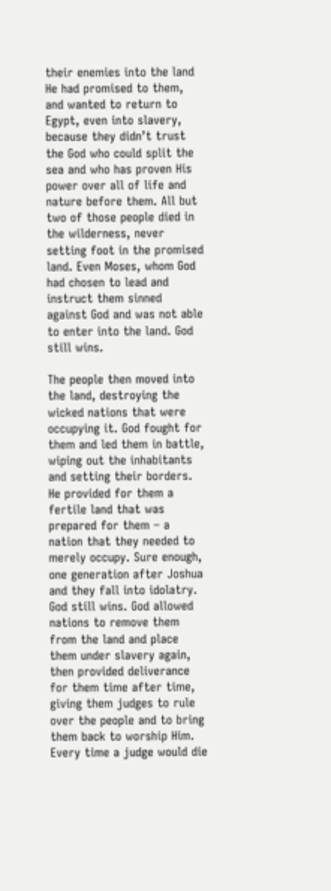their enemies into the land He had promised to them, and wanted to return to Egypt, even into slavery, because they didn’t trust the God who could split the sea and who has proven His power over all of life and nature before them. All but two of those people died in the wilderness, never setting foot in the promised land. Even Moses, whom God had chosen to lead and instruct them sinned against God and was not able to enter into the land. God still wins.

The people then moved into the land, destroying the wicked nations that were occupying it. God fought for them and led them in battle, wiping out the inhabitants and setting their borders. He provided for them a fertile land that was prepared for them – a nation that they needed to merely occupy. Sure enough, one generation after Joshua and they fall into idolatry. God still wins. God allowed nations to remove them from the land and place them under slavery again, then provided deliverance for them time after time, giving them judges to rule over the people and to bring them back to worship Him. Every time a judge would die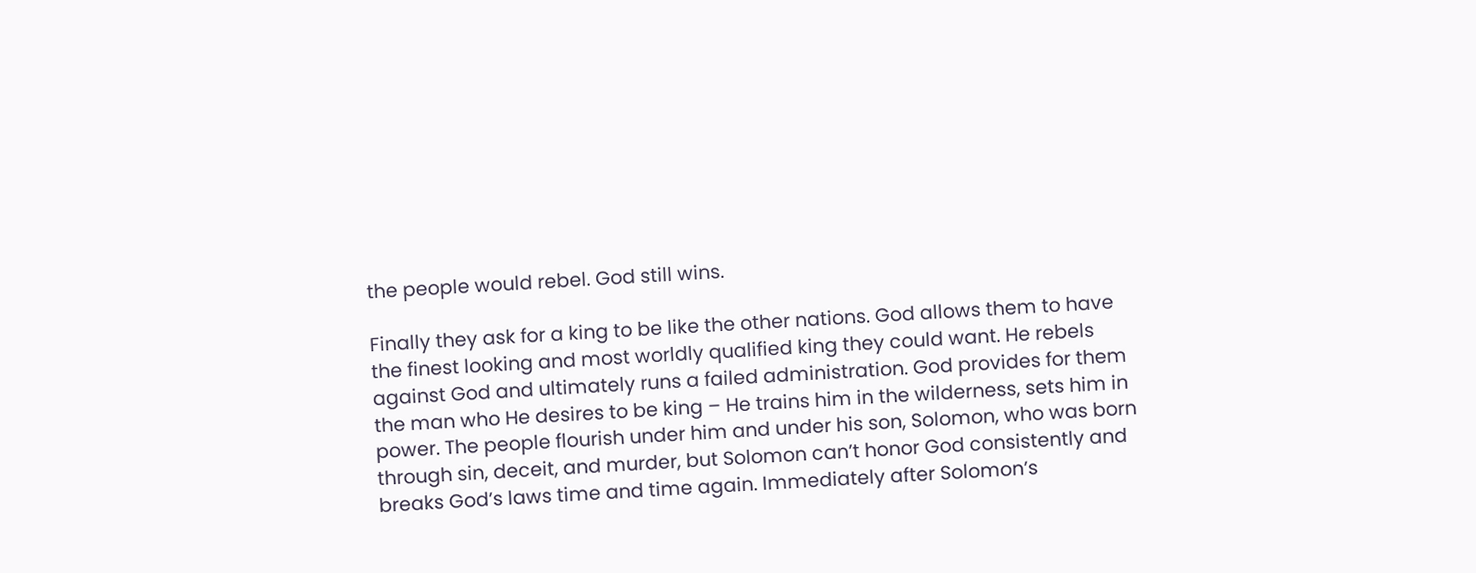the people would rebel. God still wins.

Finally they ask for a king to be like the other nations. God allows them to have the finest looking and most worldly qualified king they could want. He rebels against God and ultimately runs a failed administration. God provides for them the man who He desires to be king – He trains him in the wilderness, sets him in power. The people flourish under him and under his son, Solomon, who was born through sin, deceit, and murder, but Solomon can’t honor God consistently and breaks God’s laws time and time again. Immediately after Solomon’s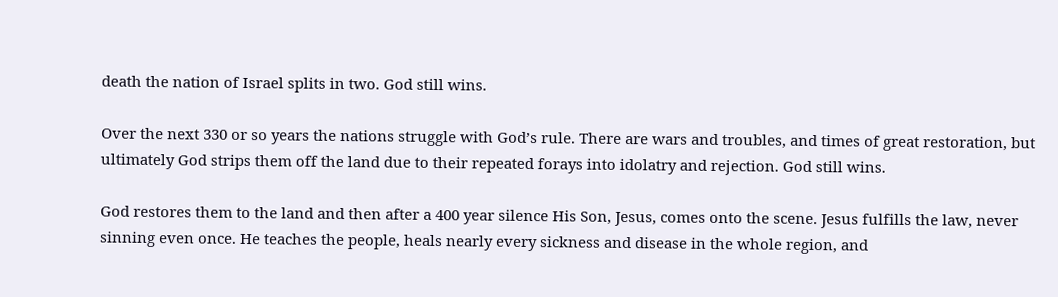death the nation of Israel splits in two. God still wins.

Over the next 330 or so years the nations struggle with God’s rule. There are wars and troubles, and times of great restoration, but ultimately God strips them off the land due to their repeated forays into idolatry and rejection. God still wins.

God restores them to the land and then after a 400 year silence His Son, Jesus, comes onto the scene. Jesus fulfills the law, never sinning even once. He teaches the people, heals nearly every sickness and disease in the whole region, and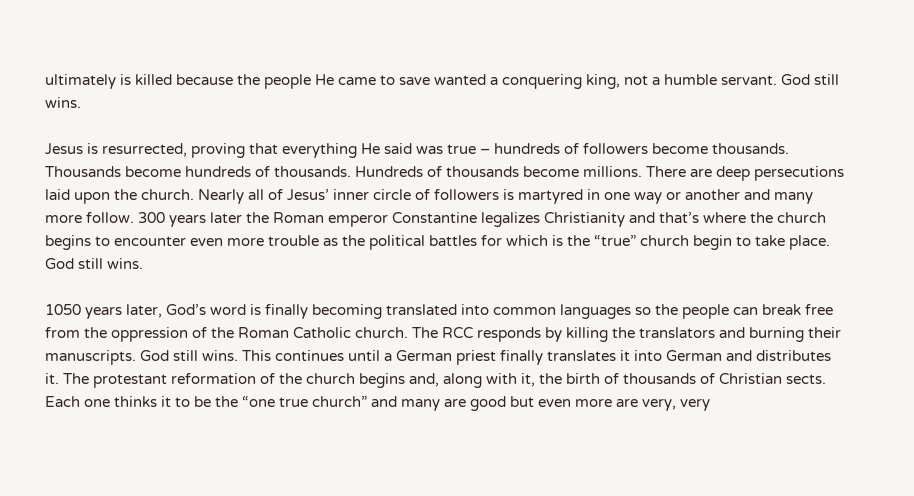ultimately is killed because the people He came to save wanted a conquering king, not a humble servant. God still wins.

Jesus is resurrected, proving that everything He said was true – hundreds of followers become thousands. Thousands become hundreds of thousands. Hundreds of thousands become millions. There are deep persecutions laid upon the church. Nearly all of Jesus’ inner circle of followers is martyred in one way or another and many more follow. 300 years later the Roman emperor Constantine legalizes Christianity and that’s where the church begins to encounter even more trouble as the political battles for which is the “true” church begin to take place. God still wins.

1050 years later, God’s word is finally becoming translated into common languages so the people can break free from the oppression of the Roman Catholic church. The RCC responds by killing the translators and burning their manuscripts. God still wins. This continues until a German priest finally translates it into German and distributes it. The protestant reformation of the church begins and, along with it, the birth of thousands of Christian sects. Each one thinks it to be the “one true church” and many are good but even more are very, very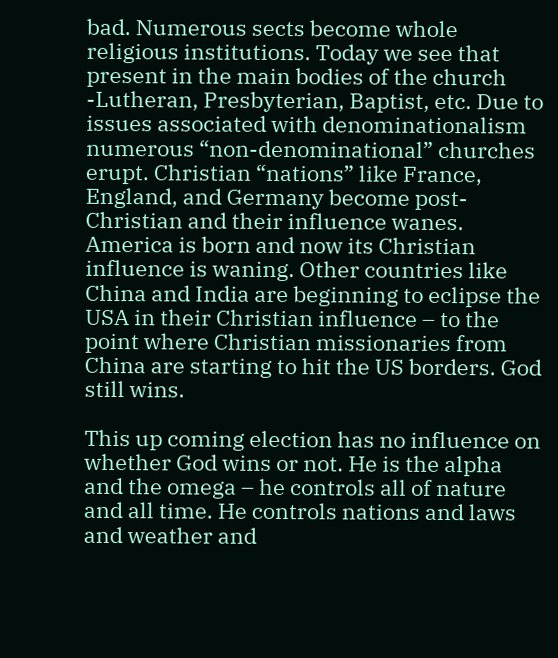bad. Numerous sects become whole religious institutions. Today we see that present in the main bodies of the church -Lutheran, Presbyterian, Baptist, etc. Due to issues associated with denominationalism numerous “non-denominational” churches erupt. Christian “nations” like France, England, and Germany become post-Christian and their influence wanes. America is born and now its Christian influence is waning. Other countries like China and India are beginning to eclipse the USA in their Christian influence – to the point where Christian missionaries from China are starting to hit the US borders. God still wins.

This up coming election has no influence on whether God wins or not. He is the alpha and the omega – he controls all of nature and all time. He controls nations and laws and weather and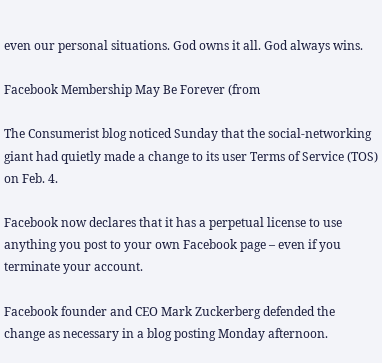even our personal situations. God owns it all. God always wins.

Facebook Membership May Be Forever (from

The Consumerist blog noticed Sunday that the social-networking giant had quietly made a change to its user Terms of Service (TOS) on Feb. 4.

Facebook now declares that it has a perpetual license to use anything you post to your own Facebook page – even if you terminate your account.

Facebook founder and CEO Mark Zuckerberg defended the change as necessary in a blog posting Monday afternoon.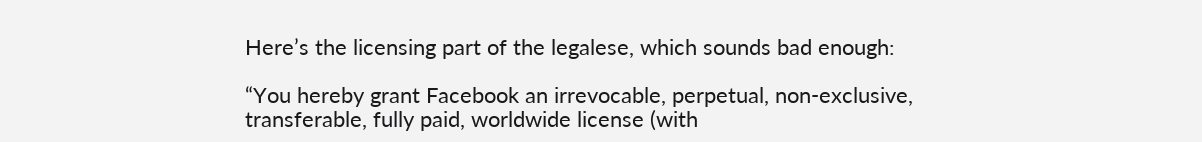Here’s the licensing part of the legalese, which sounds bad enough:

“You hereby grant Facebook an irrevocable, perpetual, non-exclusive, transferable, fully paid, worldwide license (with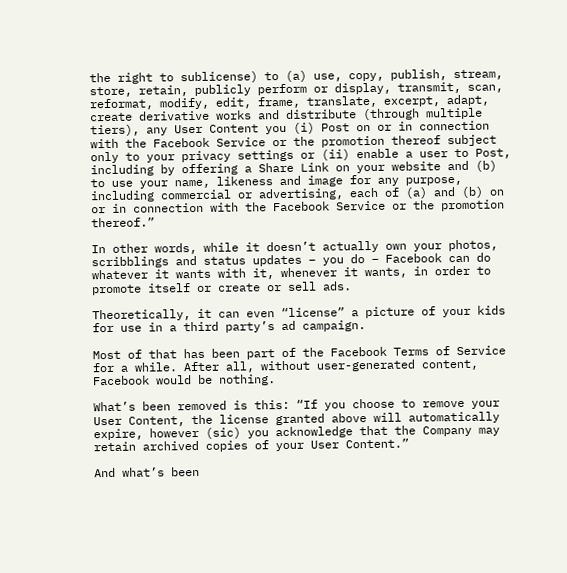the right to sublicense) to (a) use, copy, publish, stream, store, retain, publicly perform or display, transmit, scan, reformat, modify, edit, frame, translate, excerpt, adapt, create derivative works and distribute (through multiple tiers), any User Content you (i) Post on or in connection with the Facebook Service or the promotion thereof subject only to your privacy settings or (ii) enable a user to Post, including by offering a Share Link on your website and (b) to use your name, likeness and image for any purpose, including commercial or advertising, each of (a) and (b) on or in connection with the Facebook Service or the promotion thereof.”

In other words, while it doesn’t actually own your photos, scribblings and status updates – you do – Facebook can do whatever it wants with it, whenever it wants, in order to promote itself or create or sell ads.

Theoretically, it can even “license” a picture of your kids for use in a third party’s ad campaign.

Most of that has been part of the Facebook Terms of Service for a while. After all, without user-generated content, Facebook would be nothing.

What’s been removed is this: “If you choose to remove your User Content, the license granted above will automatically expire, however (sic) you acknowledge that the Company may retain archived copies of your User Content.”

And what’s been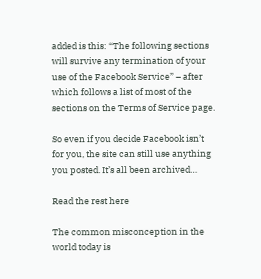added is this: “The following sections will survive any termination of your use of the Facebook Service” – after which follows a list of most of the sections on the Terms of Service page.

So even if you decide Facebook isn’t for you, the site can still use anything you posted. It’s all been archived…

Read the rest here

The common misconception in the world today is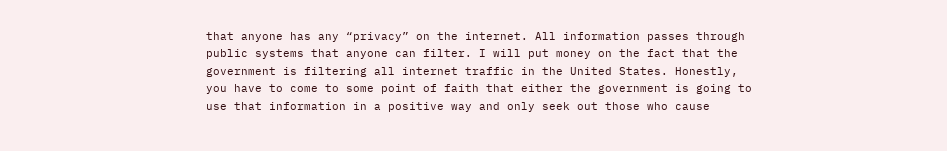that anyone has any “privacy” on the internet. All information passes through public systems that anyone can filter. I will put money on the fact that the government is filtering all internet traffic in the United States. Honestly, you have to come to some point of faith that either the government is going to use that information in a positive way and only seek out those who cause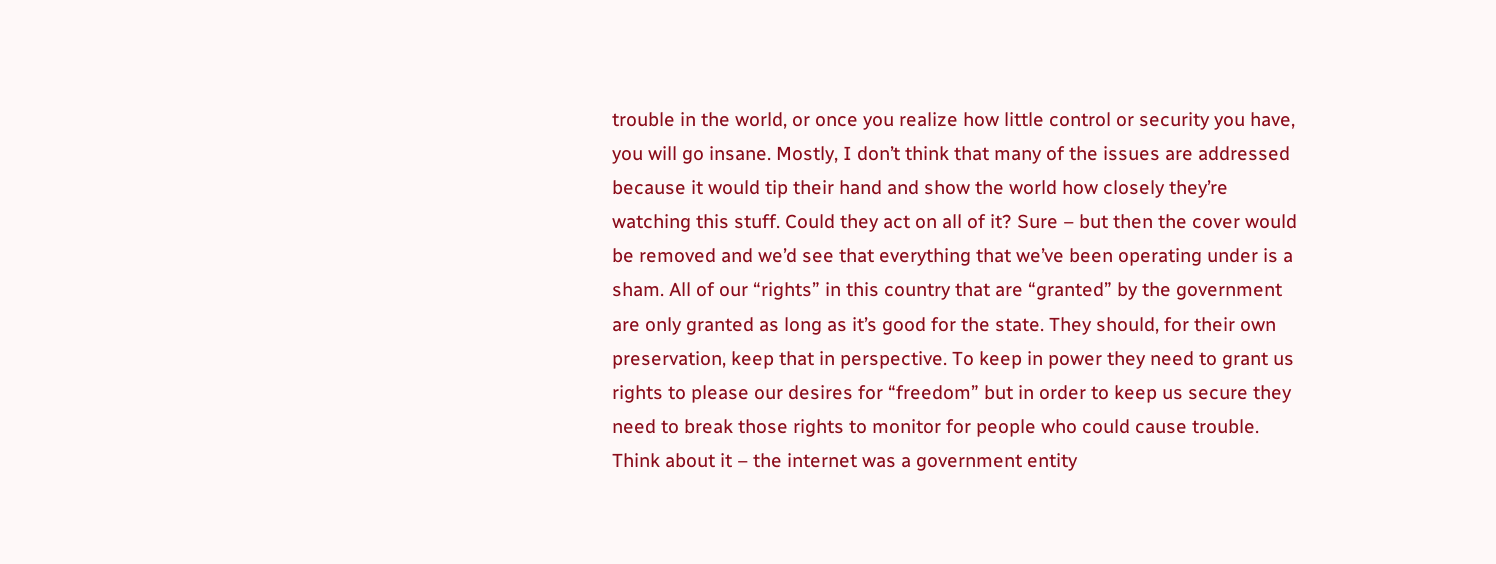trouble in the world, or once you realize how little control or security you have, you will go insane. Mostly, I don’t think that many of the issues are addressed because it would tip their hand and show the world how closely they’re watching this stuff. Could they act on all of it? Sure – but then the cover would be removed and we’d see that everything that we’ve been operating under is a sham. All of our “rights” in this country that are “granted” by the government are only granted as long as it’s good for the state. They should, for their own preservation, keep that in perspective. To keep in power they need to grant us rights to please our desires for “freedom” but in order to keep us secure they need to break those rights to monitor for people who could cause trouble. Think about it – the internet was a government entity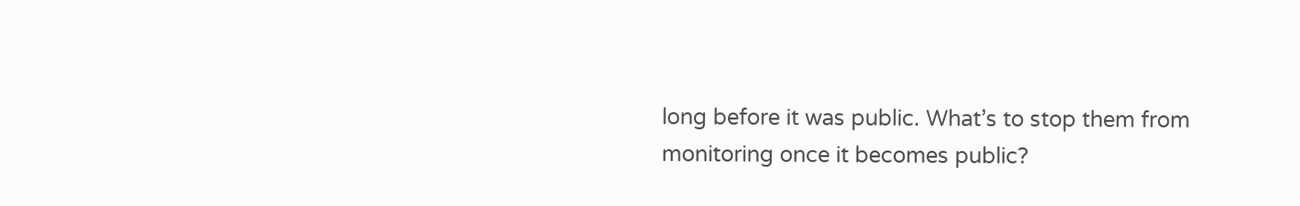long before it was public. What’s to stop them from monitoring once it becomes public?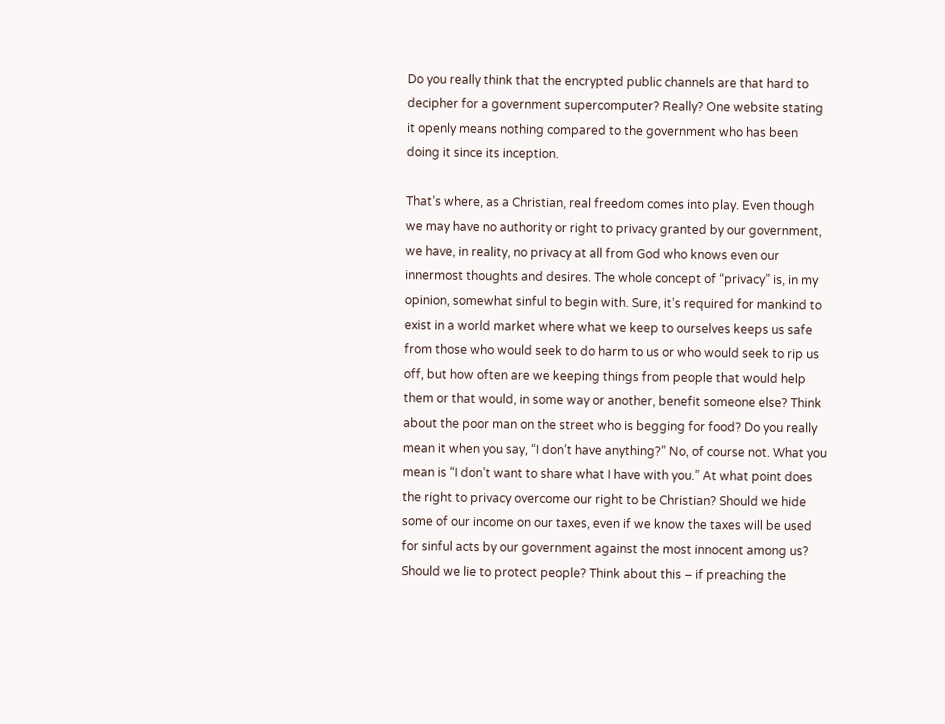Do you really think that the encrypted public channels are that hard to decipher for a government supercomputer? Really? One website stating it openly means nothing compared to the government who has been doing it since its inception.

That’s where, as a Christian, real freedom comes into play. Even though we may have no authority or right to privacy granted by our government, we have, in reality, no privacy at all from God who knows even our innermost thoughts and desires. The whole concept of “privacy” is, in my opinion, somewhat sinful to begin with. Sure, it’s required for mankind to exist in a world market where what we keep to ourselves keeps us safe from those who would seek to do harm to us or who would seek to rip us off, but how often are we keeping things from people that would help them or that would, in some way or another, benefit someone else? Think about the poor man on the street who is begging for food? Do you really mean it when you say, “I don’t have anything?” No, of course not. What you mean is “I don’t want to share what I have with you.” At what point does the right to privacy overcome our right to be Christian? Should we hide some of our income on our taxes, even if we know the taxes will be used for sinful acts by our government against the most innocent among us? Should we lie to protect people? Think about this – if preaching the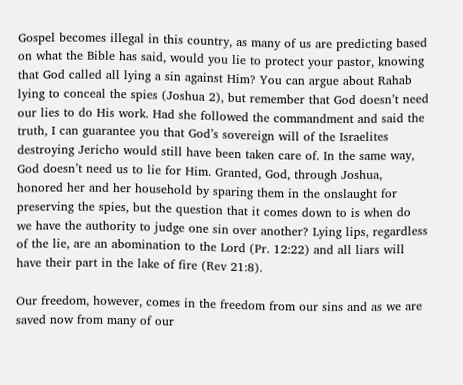Gospel becomes illegal in this country, as many of us are predicting based on what the Bible has said, would you lie to protect your pastor, knowing that God called all lying a sin against Him? You can argue about Rahab lying to conceal the spies (Joshua 2), but remember that God doesn’t need our lies to do His work. Had she followed the commandment and said the truth, I can guarantee you that God’s sovereign will of the Israelites destroying Jericho would still have been taken care of. In the same way, God doesn’t need us to lie for Him. Granted, God, through Joshua, honored her and her household by sparing them in the onslaught for preserving the spies, but the question that it comes down to is when do we have the authority to judge one sin over another? Lying lips, regardless of the lie, are an abomination to the Lord (Pr. 12:22) and all liars will have their part in the lake of fire (Rev 21:8).

Our freedom, however, comes in the freedom from our sins and as we are saved now from many of our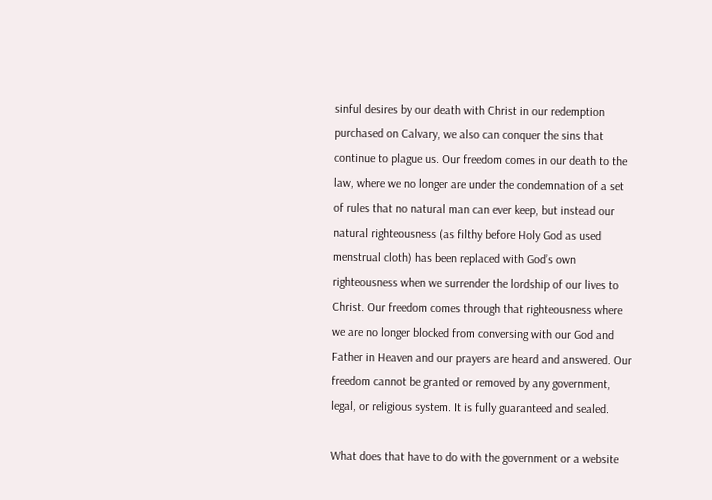sinful desires by our death with Christ in our redemption purchased on Calvary, we also can conquer the sins that continue to plague us. Our freedom comes in our death to the law, where we no longer are under the condemnation of a set of rules that no natural man can ever keep, but instead our natural righteousness (as filthy before Holy God as used menstrual cloth) has been replaced with God’s own righteousness when we surrender the lordship of our lives to Christ. Our freedom comes through that righteousness where we are no longer blocked from conversing with our God and Father in Heaven and our prayers are heard and answered. Our freedom cannot be granted or removed by any government, legal, or religious system. It is fully guaranteed and sealed.

What does that have to do with the government or a website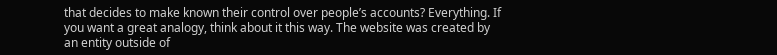that decides to make known their control over people’s accounts? Everything. If you want a great analogy, think about it this way. The website was created by an entity outside of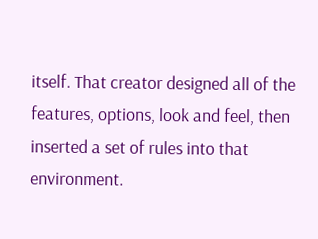itself. That creator designed all of the features, options, look and feel, then inserted a set of rules into that environment.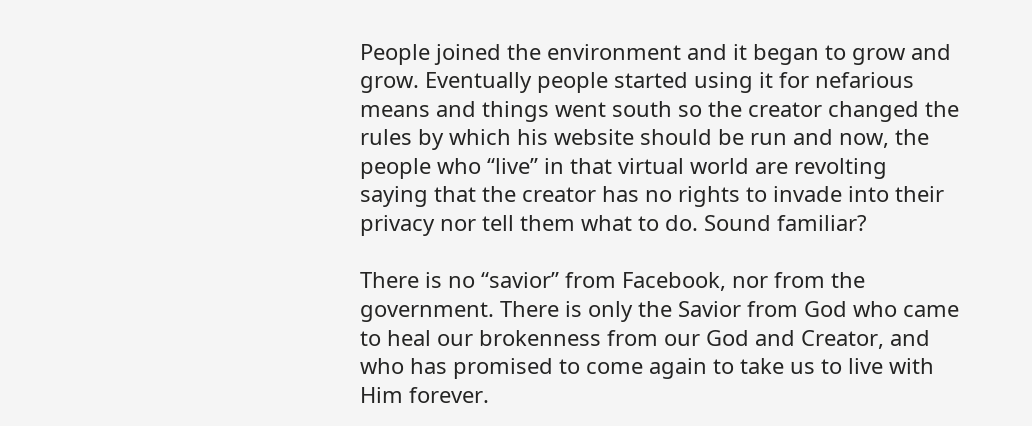People joined the environment and it began to grow and grow. Eventually people started using it for nefarious means and things went south so the creator changed the rules by which his website should be run and now, the people who “live” in that virtual world are revolting saying that the creator has no rights to invade into their privacy nor tell them what to do. Sound familiar?

There is no “savior” from Facebook, nor from the government. There is only the Savior from God who came to heal our brokenness from our God and Creator, and who has promised to come again to take us to live with Him forever.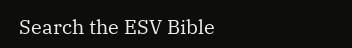Search the ESV Bible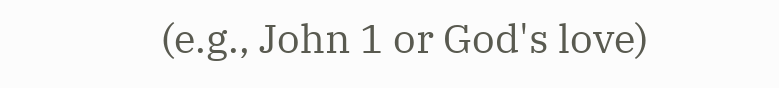(e.g., John 1 or God's love)